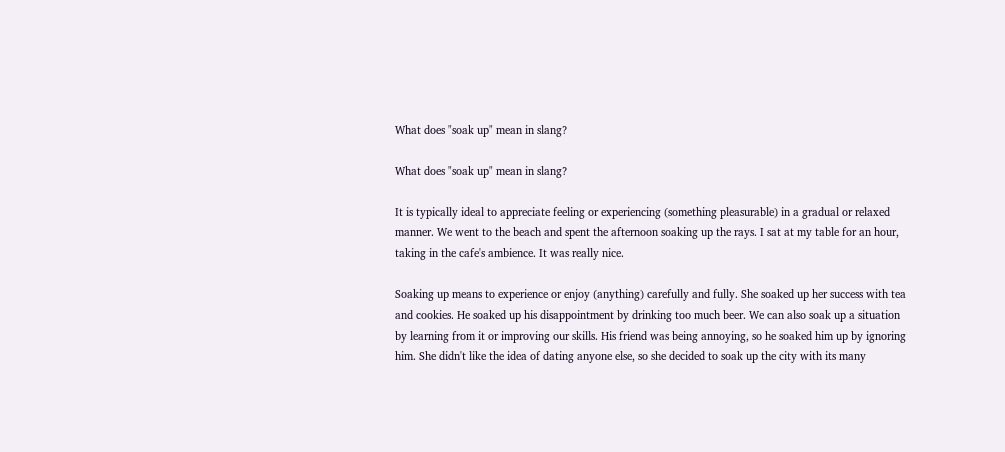What does "soak up" mean in slang?

What does "soak up" mean in slang?

It is typically ideal to appreciate feeling or experiencing (something pleasurable) in a gradual or relaxed manner. We went to the beach and spent the afternoon soaking up the rays. I sat at my table for an hour, taking in the cafe's ambience. It was really nice.

Soaking up means to experience or enjoy (anything) carefully and fully. She soaked up her success with tea and cookies. He soaked up his disappointment by drinking too much beer. We can also soak up a situation by learning from it or improving our skills. His friend was being annoying, so he soaked him up by ignoring him. She didn't like the idea of dating anyone else, so she decided to soak up the city with its many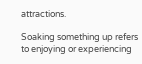attractions.

Soaking something up refers to enjoying or experiencing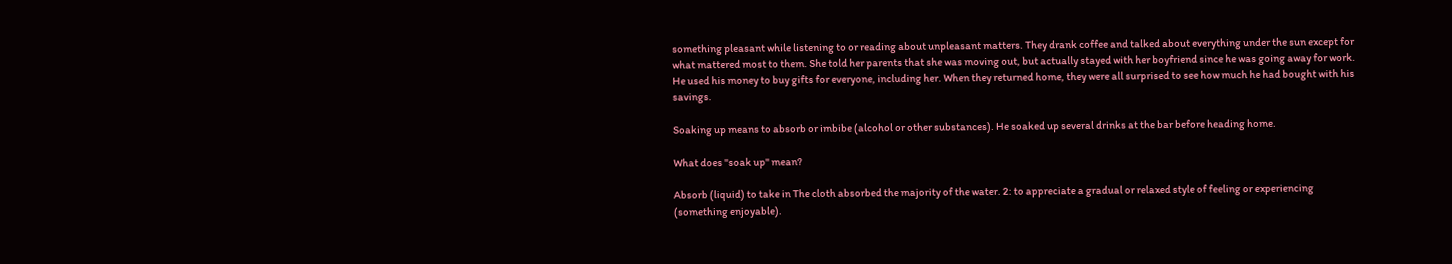something pleasant while listening to or reading about unpleasant matters. They drank coffee and talked about everything under the sun except for what mattered most to them. She told her parents that she was moving out, but actually stayed with her boyfriend since he was going away for work. He used his money to buy gifts for everyone, including her. When they returned home, they were all surprised to see how much he had bought with his savings.

Soaking up means to absorb or imbibe (alcohol or other substances). He soaked up several drinks at the bar before heading home.

What does "soak up" mean?

Absorb (liquid) to take in The cloth absorbed the majority of the water. 2: to appreciate a gradual or relaxed style of feeling or experiencing (something enjoyable).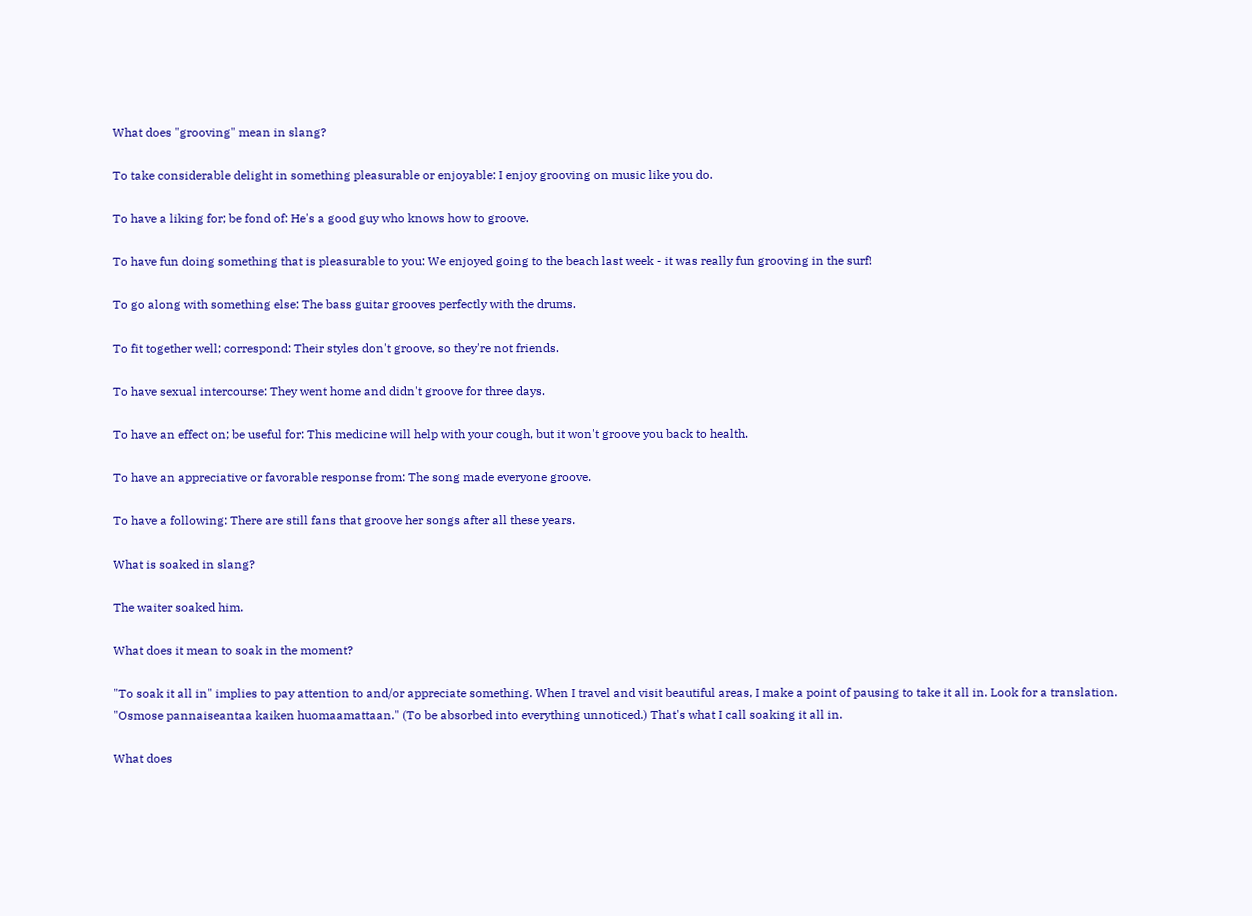What does "grooving" mean in slang?

To take considerable delight in something pleasurable or enjoyable: I enjoy grooving on music like you do.

To have a liking for; be fond of: He's a good guy who knows how to groove.

To have fun doing something that is pleasurable to you: We enjoyed going to the beach last week - it was really fun grooving in the surf!

To go along with something else: The bass guitar grooves perfectly with the drums.

To fit together well; correspond: Their styles don't groove, so they're not friends.

To have sexual intercourse: They went home and didn't groove for three days.

To have an effect on; be useful for: This medicine will help with your cough, but it won't groove you back to health.

To have an appreciative or favorable response from: The song made everyone groove.

To have a following: There are still fans that groove her songs after all these years.

What is soaked in slang?

The waiter soaked him.

What does it mean to soak in the moment?

"To soak it all in" implies to pay attention to and/or appreciate something. When I travel and visit beautiful areas, I make a point of pausing to take it all in. Look for a translation. "Osmose pannaiseantaa kaiken huomaamattaan." (To be absorbed into everything unnoticed.) That's what I call soaking it all in.

What does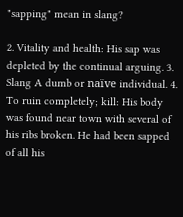"sapping" mean in slang?

2. Vitality and health: His sap was depleted by the continual arguing. 3. Slang A dumb or naïve individual. 4. To ruin completely; kill: His body was found near town with several of his ribs broken. He had been sapped of all his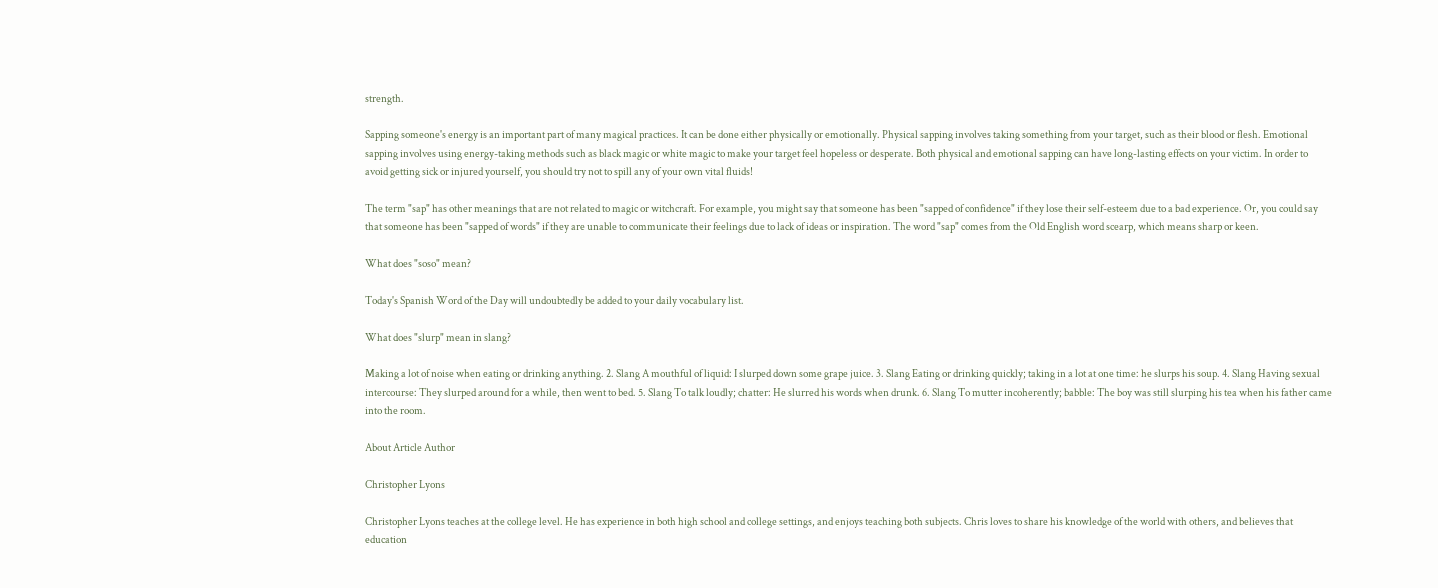strength.

Sapping someone's energy is an important part of many magical practices. It can be done either physically or emotionally. Physical sapping involves taking something from your target, such as their blood or flesh. Emotional sapping involves using energy-taking methods such as black magic or white magic to make your target feel hopeless or desperate. Both physical and emotional sapping can have long-lasting effects on your victim. In order to avoid getting sick or injured yourself, you should try not to spill any of your own vital fluids!

The term "sap" has other meanings that are not related to magic or witchcraft. For example, you might say that someone has been "sapped of confidence" if they lose their self-esteem due to a bad experience. Or, you could say that someone has been "sapped of words" if they are unable to communicate their feelings due to lack of ideas or inspiration. The word "sap" comes from the Old English word scearp, which means sharp or keen.

What does "soso" mean?

Today's Spanish Word of the Day will undoubtedly be added to your daily vocabulary list.

What does "slurp" mean in slang?

Making a lot of noise when eating or drinking anything. 2. Slang A mouthful of liquid: I slurped down some grape juice. 3. Slang Eating or drinking quickly; taking in a lot at one time: he slurps his soup. 4. Slang Having sexual intercourse: They slurped around for a while, then went to bed. 5. Slang To talk loudly; chatter: He slurred his words when drunk. 6. Slang To mutter incoherently; babble: The boy was still slurping his tea when his father came into the room.

About Article Author

Christopher Lyons

Christopher Lyons teaches at the college level. He has experience in both high school and college settings, and enjoys teaching both subjects. Chris loves to share his knowledge of the world with others, and believes that education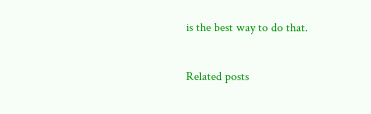is the best way to do that.

Related posts